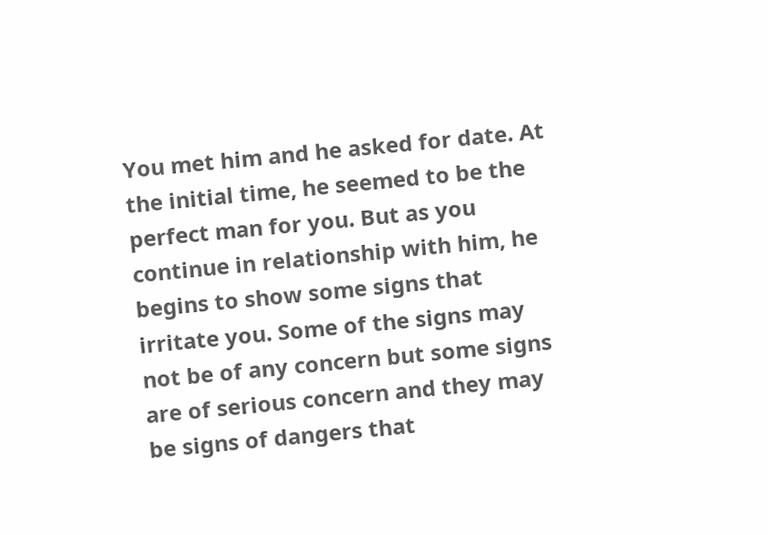You met him and he asked for date. At the initial time, he seemed to be the perfect man for you. But as you continue in relationship with him, he begins to show some signs that irritate you. Some of the signs may not be of any concern but some signs are of serious concern and they may be signs of dangers that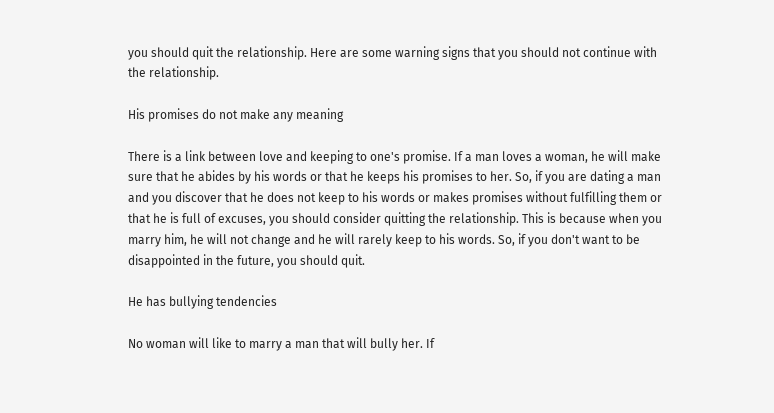you should quit the relationship. Here are some warning signs that you should not continue with the relationship.

His promises do not make any meaning

There is a link between love and keeping to one's promise. If a man loves a woman, he will make sure that he abides by his words or that he keeps his promises to her. So, if you are dating a man and you discover that he does not keep to his words or makes promises without fulfilling them or that he is full of excuses, you should consider quitting the relationship. This is because when you marry him, he will not change and he will rarely keep to his words. So, if you don't want to be disappointed in the future, you should quit.

He has bullying tendencies

No woman will like to marry a man that will bully her. If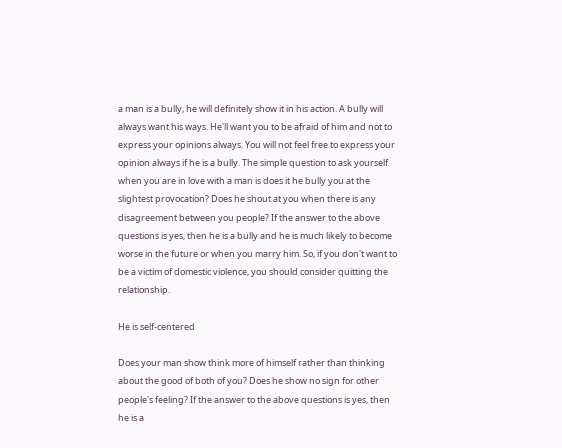a man is a bully, he will definitely show it in his action. A bully will always want his ways. He'll want you to be afraid of him and not to express your opinions always. You will not feel free to express your opinion always if he is a bully. The simple question to ask yourself when you are in love with a man is does it he bully you at the slightest provocation? Does he shout at you when there is any disagreement between you people? If the answer to the above questions is yes, then he is a bully and he is much likely to become worse in the future or when you marry him. So, if you don't want to be a victim of domestic violence, you should consider quitting the relationship.

He is self-centered

Does your man show think more of himself rather than thinking about the good of both of you? Does he show no sign for other people's feeling? If the answer to the above questions is yes, then he is a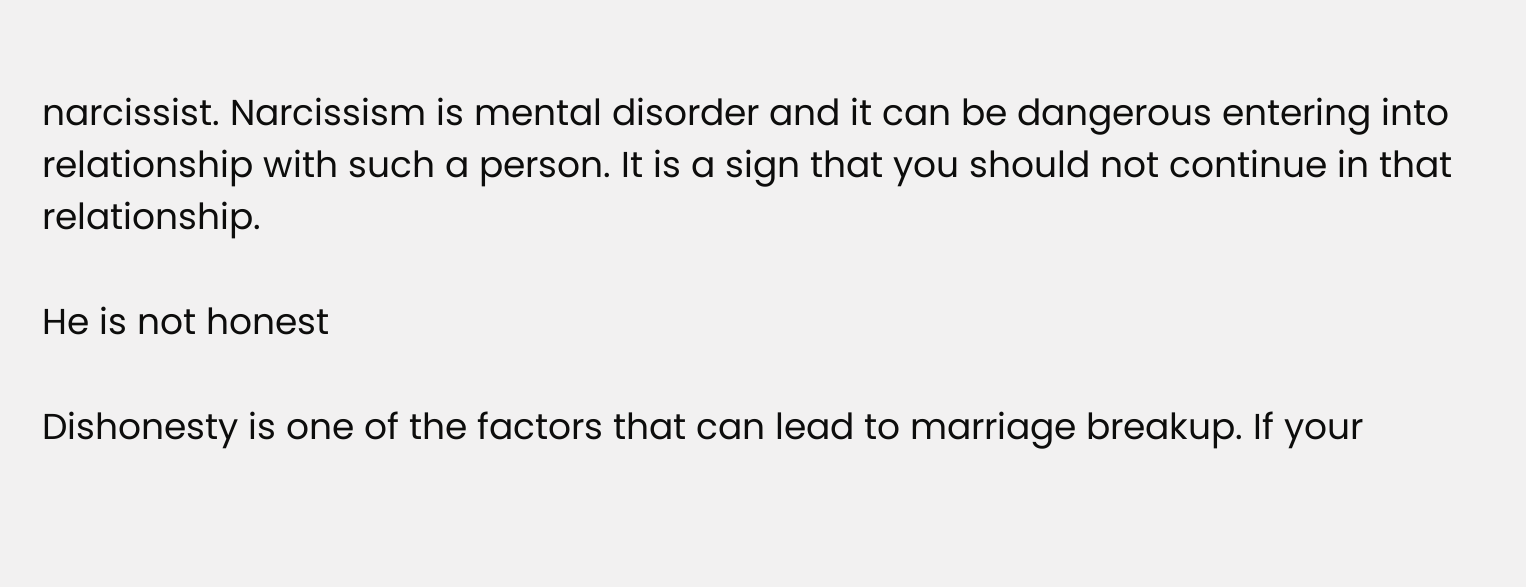narcissist. Narcissism is mental disorder and it can be dangerous entering into relationship with such a person. It is a sign that you should not continue in that relationship.

He is not honest

Dishonesty is one of the factors that can lead to marriage breakup. If your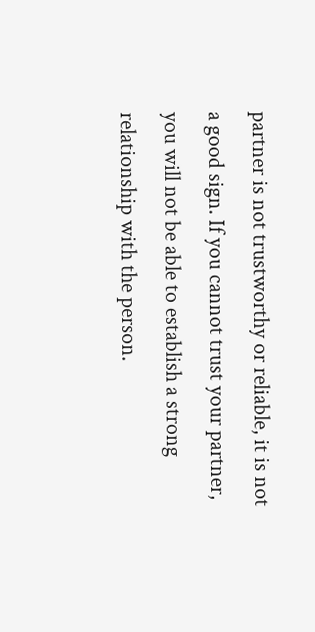partner is not trustworthy or reliable, it is not a good sign. If you cannot trust your partner, you will not be able to establish a strong relationship with the person.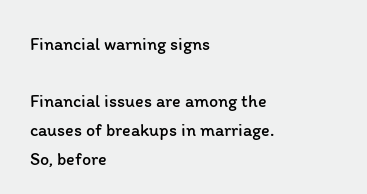Financial warning signs

Financial issues are among the causes of breakups in marriage. So, before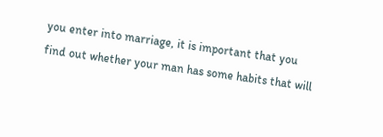you enter into marriage, it is important that you find out whether your man has some habits that will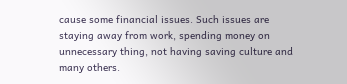cause some financial issues. Such issues are staying away from work, spending money on unnecessary thing, not having saving culture and many others.